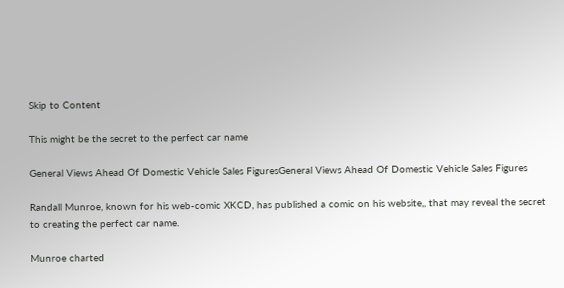Skip to Content

This might be the secret to the perfect car name

General Views Ahead Of Domestic Vehicle Sales FiguresGeneral Views Ahead Of Domestic Vehicle Sales Figures

Randall Munroe, known for his web-comic XKCD, has published a comic on his website,, that may reveal the secret to creating the perfect car name.

Munroe charted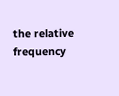the relative frequency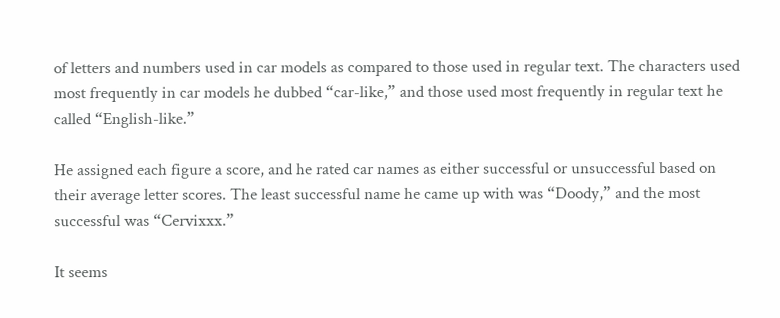of letters and numbers used in car models as compared to those used in regular text. The characters used most frequently in car models he dubbed “car-like,” and those used most frequently in regular text he called “English-like.”

He assigned each figure a score, and he rated car names as either successful or unsuccessful based on their average letter scores. The least successful name he came up with was “Doody,” and the most successful was “Cervixxx.”

It seems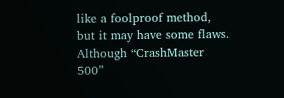like a foolproof method, but it may have some flaws. Although “CrashMaster 500”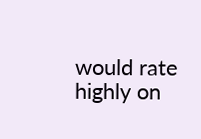would rate highly on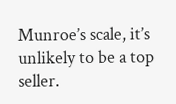Munroe’s scale, it’s unlikely to be a top seller.